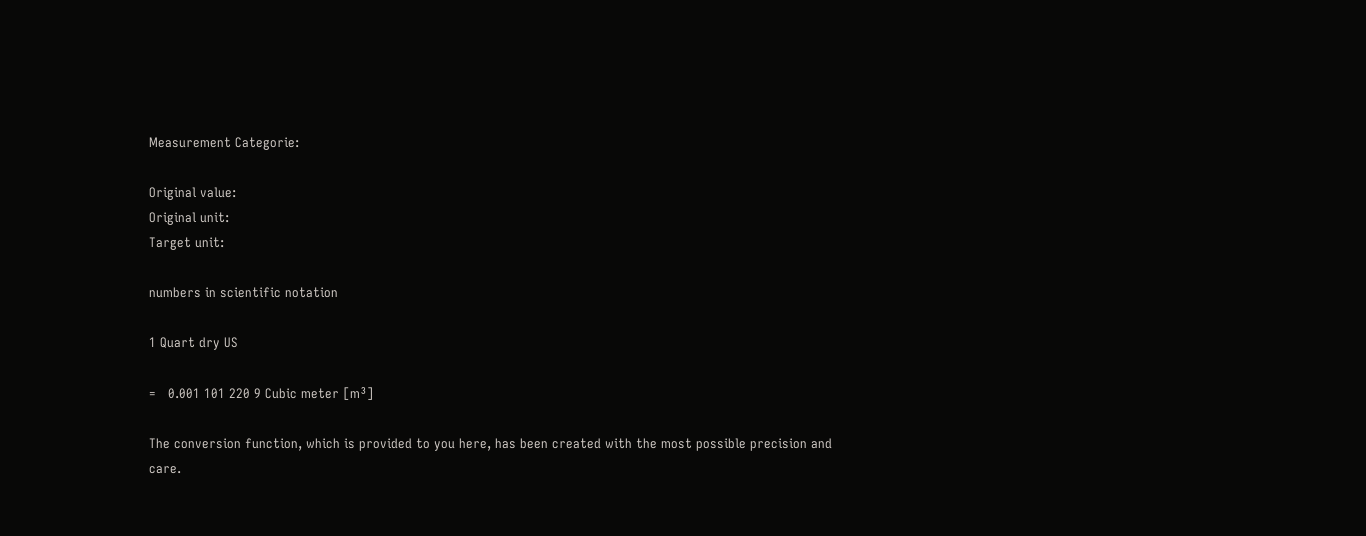Measurement Categorie:

Original value:
Original unit:
Target unit:

numbers in scientific notation

1 Quart dry US

=   0.001 101 220 9 Cubic meter [m³]

The conversion function, which is provided to you here, has been created with the most possible precision and care.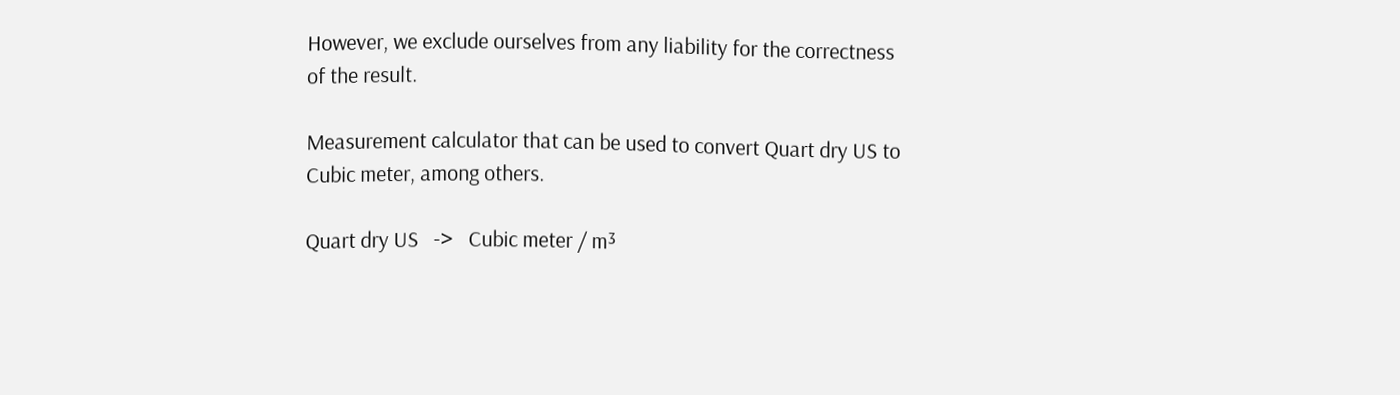However, we exclude ourselves from any liability for the correctness of the result.

Measurement calculator that can be used to convert Quart dry US to Cubic meter, among others.

Quart dry US   ->   Cubic meter / m³